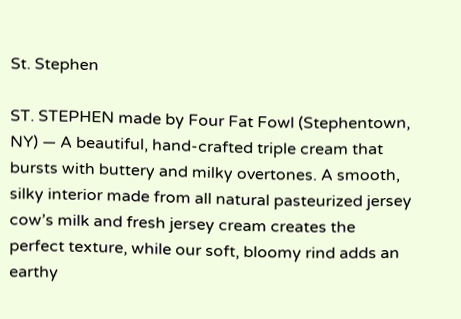St. Stephen

ST. STEPHEN made by Four Fat Fowl (Stephentown, NY) — A beautiful, hand-crafted triple cream that bursts with buttery and milky overtones. A smooth, silky interior made from all natural pasteurized jersey cow’s milk and fresh jersey cream creates the perfect texture, while our soft, bloomy rind adds an earthy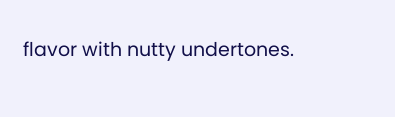flavor with nutty undertones.